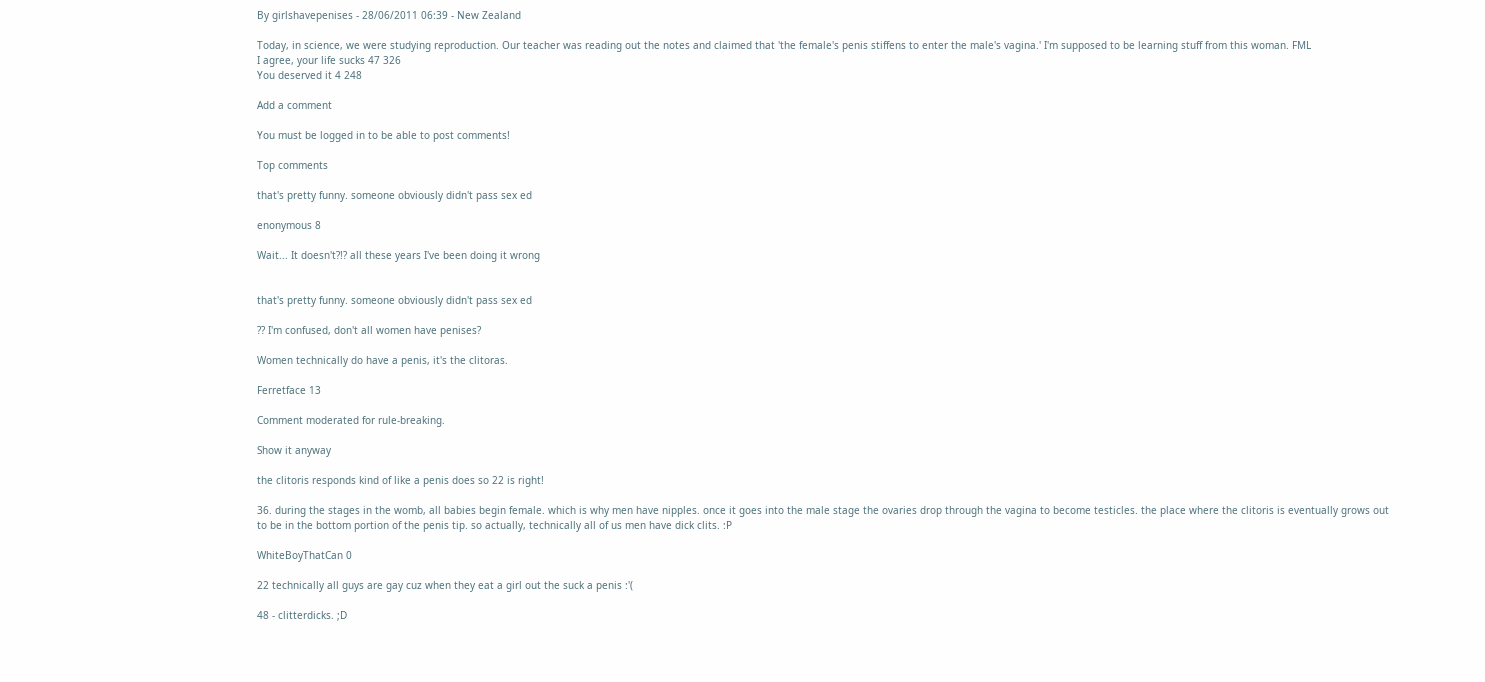By girlshavepenises - 28/06/2011 06:39 - New Zealand

Today, in science, we were studying reproduction. Our teacher was reading out the notes and claimed that 'the female's penis stiffens to enter the male's vagina.' I'm supposed to be learning stuff from this woman. FML
I agree, your life sucks 47 326
You deserved it 4 248

Add a comment

You must be logged in to be able to post comments!

Top comments

that's pretty funny. someone obviously didn't pass sex ed

enonymous 8

Wait... It doesn't?!? all these years I've been doing it wrong


that's pretty funny. someone obviously didn't pass sex ed

?? I'm confused, don't all women have penises?

Women technically do have a penis, it's the clitoras.

Ferretface 13

Comment moderated for rule-breaking.

Show it anyway

the clitoris responds kind of like a penis does so 22 is right!

36. during the stages in the womb, all babies begin female. which is why men have nipples. once it goes into the male stage the ovaries drop through the vagina to become testicles. the place where the clitoris is eventually grows out to be in the bottom portion of the penis tip. so actually, technically all of us men have dick clits. :P

WhiteBoyThatCan 0

22 technically all guys are gay cuz when they eat a girl out the suck a penis :'(

48 - clitterdicks. ;D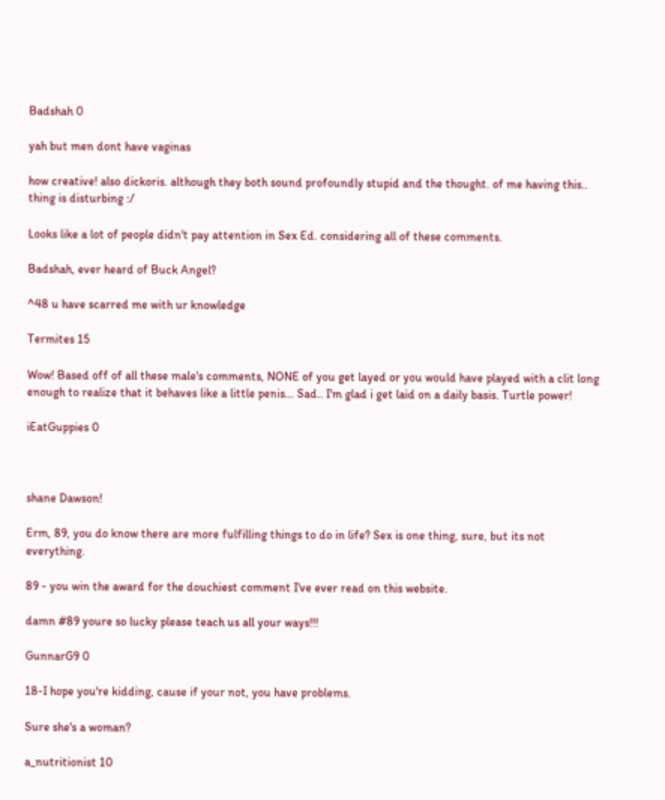Badshah 0

yah but men dont have vaginas

how creative! also dickoris. although they both sound profoundly stupid and the thought. of me having this.. thing is disturbing :/

Looks like a lot of people didn't pay attention in Sex Ed. considering all of these comments.

Badshah, ever heard of Buck Angel?

^48 u have scarred me with ur knowledge

Termites 15

Wow! Based off of all these male's comments, NONE of you get layed or you would have played with a clit long enough to realize that it behaves like a little penis... Sad.. I'm glad i get laid on a daily basis. Turtle power!

iEatGuppies 0



shane Dawson!

Erm, 89, you do know there are more fulfilling things to do in life? Sex is one thing, sure, but its not everything.

89 - you win the award for the douchiest comment I've ever read on this website.

damn #89 youre so lucky please teach us all your ways!!!

GunnarG9 0

18-I hope you're kidding, cause if your not, you have problems.

Sure she's a woman?

a_nutritionist 10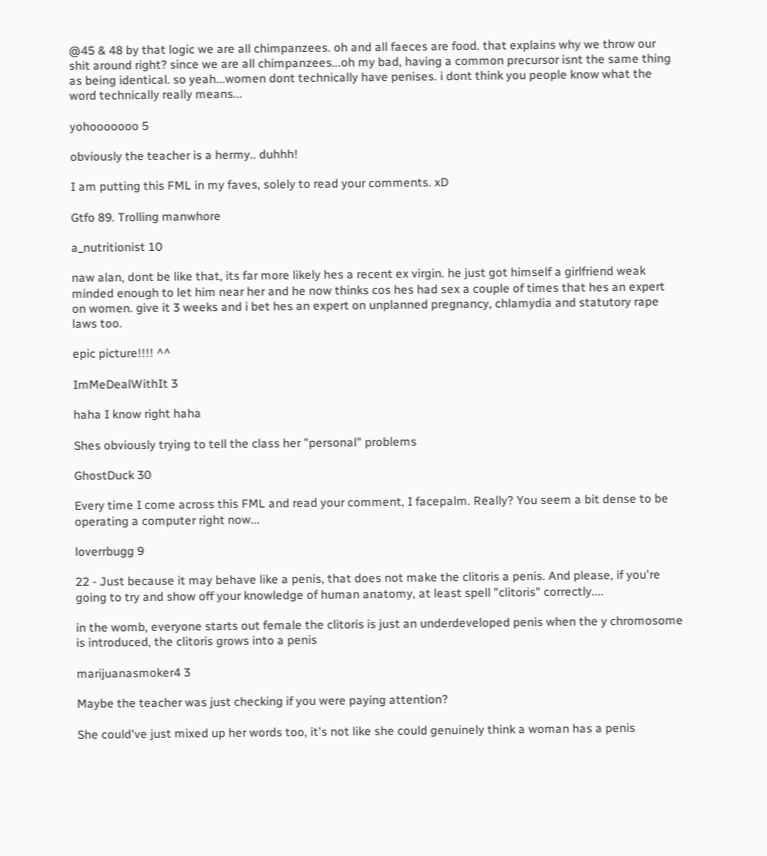@45 & 48 by that logic we are all chimpanzees. oh and all faeces are food. that explains why we throw our shit around right? since we are all chimpanzees...oh my bad, having a common precursor isnt the same thing as being identical. so yeah...women dont technically have penises. i dont think you people know what the word technically really means...

yohooooooo 5

obviously the teacher is a hermy.. duhhh!

I am putting this FML in my faves, solely to read your comments. xD

Gtfo 89. Trolling manwhore

a_nutritionist 10

naw alan, dont be like that, its far more likely hes a recent ex virgin. he just got himself a girlfriend weak minded enough to let him near her and he now thinks cos hes had sex a couple of times that hes an expert on women. give it 3 weeks and i bet hes an expert on unplanned pregnancy, chlamydia and statutory rape laws too.

epic picture!!!! ^^

ImMeDealWithIt 3

haha I know right haha

Shes obviously trying to tell the class her "personal" problems

GhostDuck 30

Every time I come across this FML and read your comment, I facepalm. Really? You seem a bit dense to be operating a computer right now...

loverrbugg 9

22 - Just because it may behave like a penis, that does not make the clitoris a penis. And please, if you're going to try and show off your knowledge of human anatomy, at least spell "clitoris" correctly....

in the womb, everyone starts out female the clitoris is just an underdeveloped penis when the y chromosome is introduced, the clitoris grows into a penis

marijuanasmoker4 3

Maybe the teacher was just checking if you were paying attention?

She could've just mixed up her words too, it's not like she could genuinely think a woman has a penis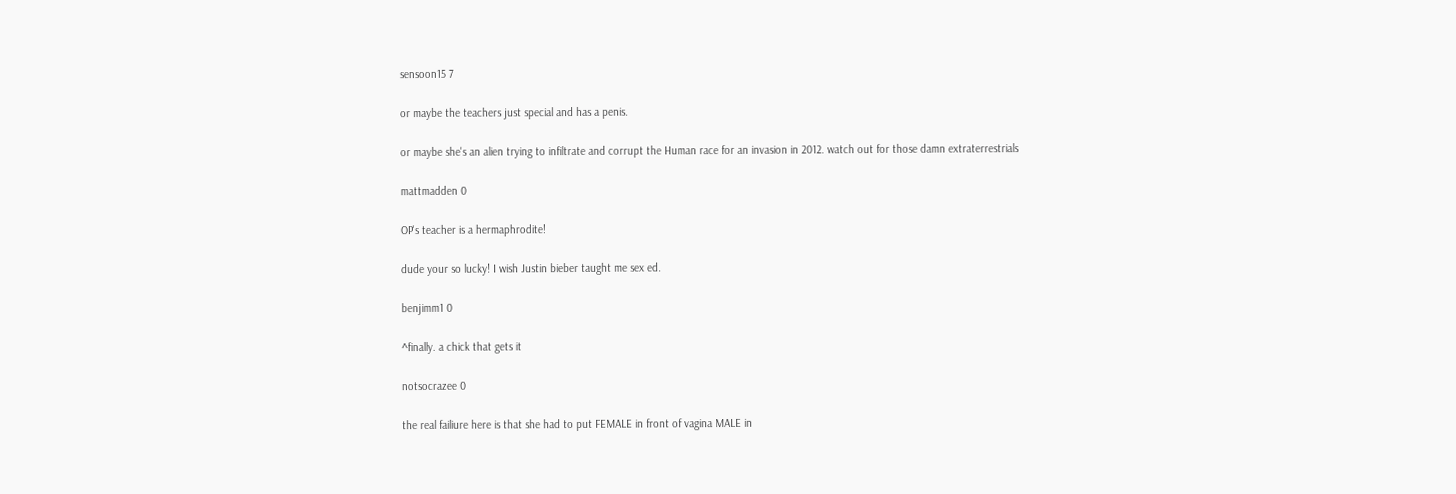sensoon15 7

or maybe the teachers just special and has a penis.

or maybe she's an alien trying to infiltrate and corrupt the Human race for an invasion in 2012. watch out for those damn extraterrestrials

mattmadden 0

OP's teacher is a hermaphrodite!

dude your so lucky! I wish Justin bieber taught me sex ed.

benjimm1 0

^finally. a chick that gets it

notsocrazee 0

the real failiure here is that she had to put FEMALE in front of vagina MALE in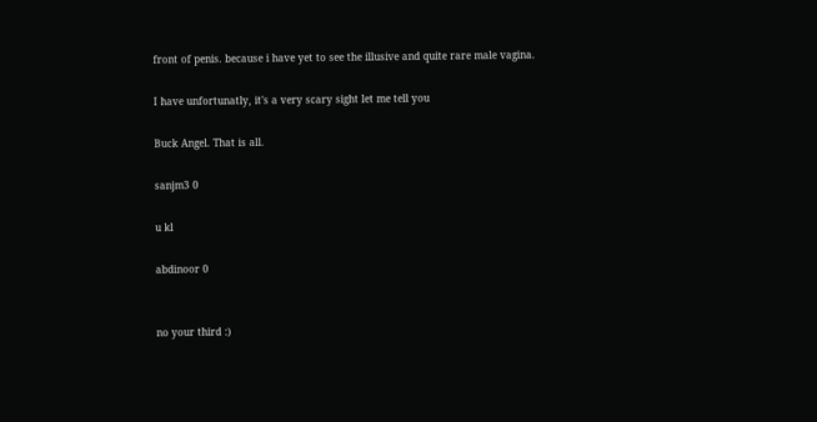front of penis. because i have yet to see the illusive and quite rare male vagina.

I have unfortunatly, it's a very scary sight let me tell you

Buck Angel. That is all.

sanjm3 0

u kl

abdinoor 0


no your third :)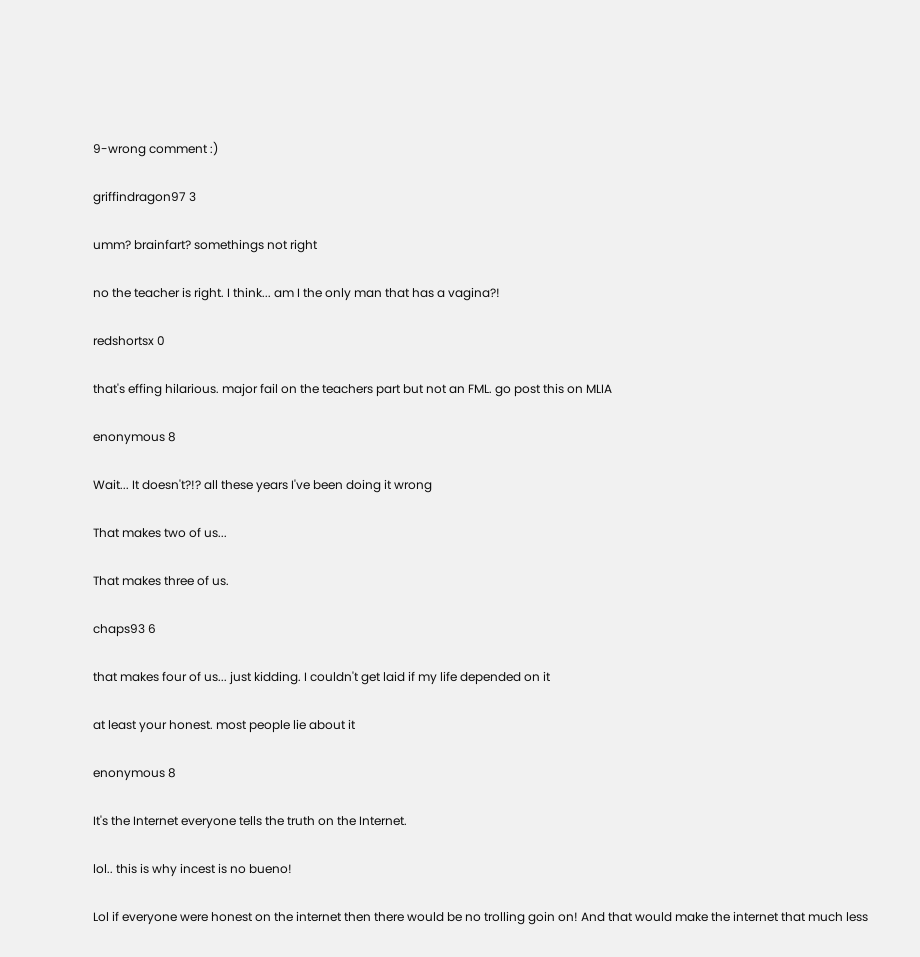9-wrong comment :)

griffindragon97 3

umm? brainfart? somethings not right

no the teacher is right. I think... am I the only man that has a vagina?!

redshortsx 0

that's effing hilarious. major fail on the teachers part but not an FML. go post this on MLIA

enonymous 8

Wait... It doesn't?!? all these years I've been doing it wrong

That makes two of us...

That makes three of us.

chaps93 6

that makes four of us... just kidding. I couldn't get laid if my life depended on it

at least your honest. most people lie about it

enonymous 8

It's the Internet everyone tells the truth on the Internet.

lol.. this is why incest is no bueno!

Lol if everyone were honest on the internet then there would be no trolling goin on! And that would make the internet that much less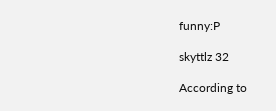funny:P

skyttlz 32

According to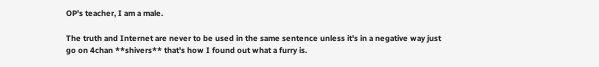OP's teacher, I am a male.

The truth and Internet are never to be used in the same sentence unless it's in a negative way just go on 4chan **shivers** that's how I found out what a furry is.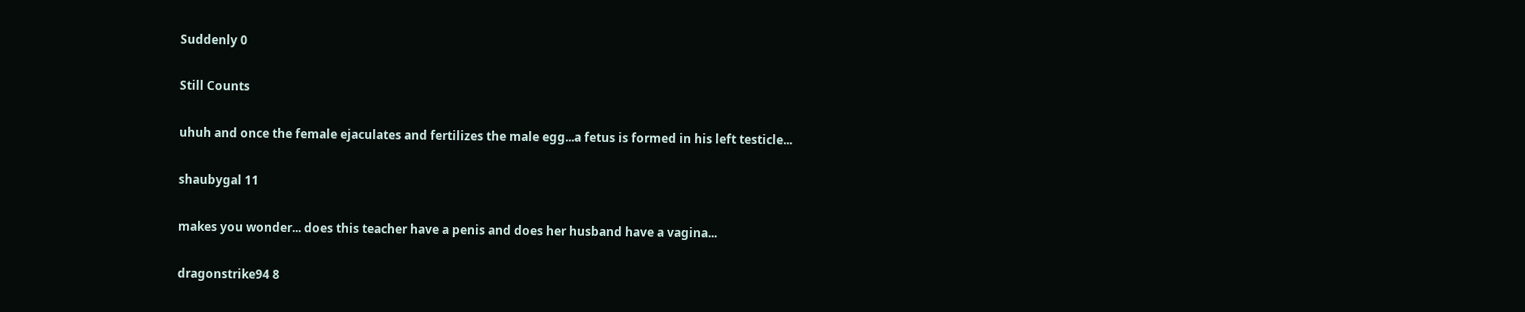Suddenly 0

Still Counts

uhuh and once the female ejaculates and fertilizes the male egg...a fetus is formed in his left testicle...

shaubygal 11

makes you wonder... does this teacher have a penis and does her husband have a vagina...

dragonstrike94 8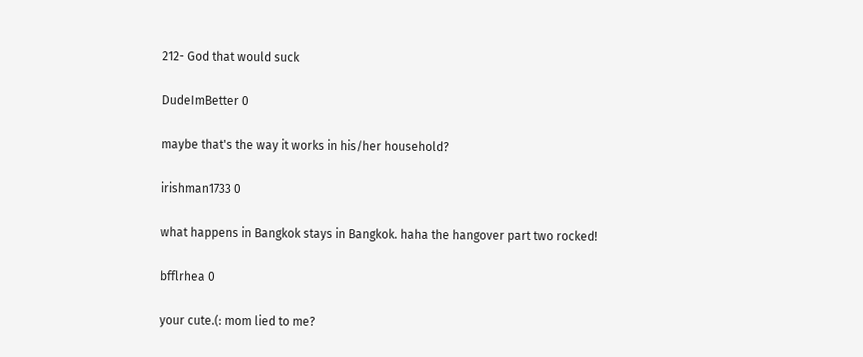212- God that would suck

DudeImBetter 0

maybe that's the way it works in his/her household?

irishman1733 0

what happens in Bangkok stays in Bangkok. haha the hangover part two rocked!

bfflrhea 0

your cute.(: mom lied to me?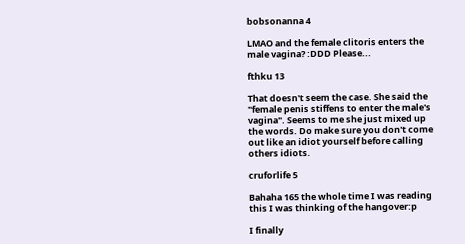bobsonanna 4

LMAO and the female clitoris enters the male vagina? :DDD Please...

fthku 13

That doesn't seem the case. She said the "female penis stiffens to enter the male's vagina". Seems to me she just mixed up the words. Do make sure you don't come out like an idiot yourself before calling others idiots.

cruforlife 5

Bahaha 165 the whole time I was reading this I was thinking of the hangover:p

I finally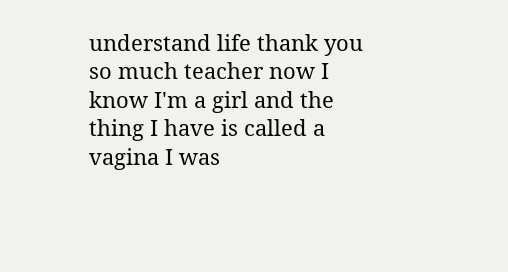understand life thank you so much teacher now I know I'm a girl and the thing I have is called a vagina I was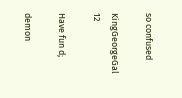so confused

KingGeorgeGal 12

Have fun d;

demon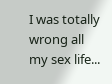I was totally wrong all my sex life...